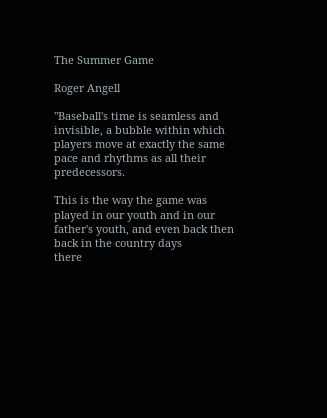The Summer Game

Roger Angell

"Baseball's time is seamless and invisible, a bubble within which players move at exactly the same pace and rhythms as all their predecessors.

This is the way the game was played in our youth and in our father's youth, and even back then
back in the country days
there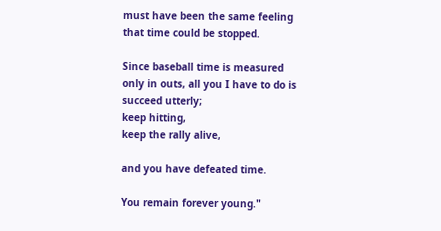must have been the same feeling that time could be stopped.

Since baseball time is measured only in outs, all you I have to do is succeed utterly;
keep hitting,
keep the rally alive,

and you have defeated time.

You remain forever young."